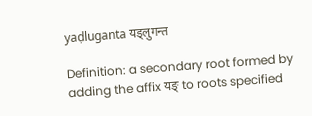yaḍluganta यड्लुगन्त

Definition: a secondary root formed by adding the affix यङ् to roots specified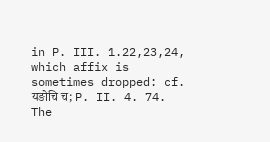in P. III. 1.22,23,24, which affix is sometimes dropped: cf. यङोचि च; P. II. 4. 74. The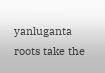yanluganta roots take the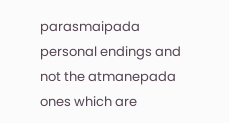parasmaipada personal endings and not the atmanepada ones which are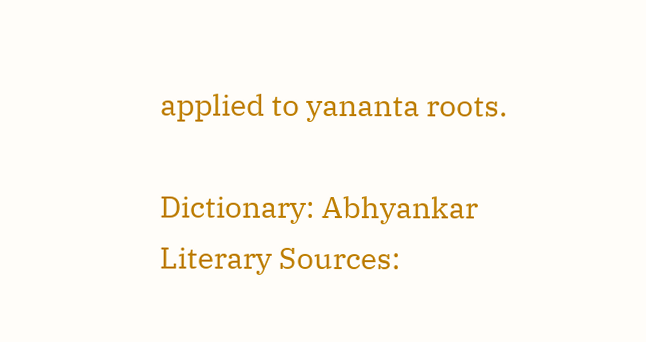applied to yananta roots.

Dictionary: Abhyankar
Literary Sources: